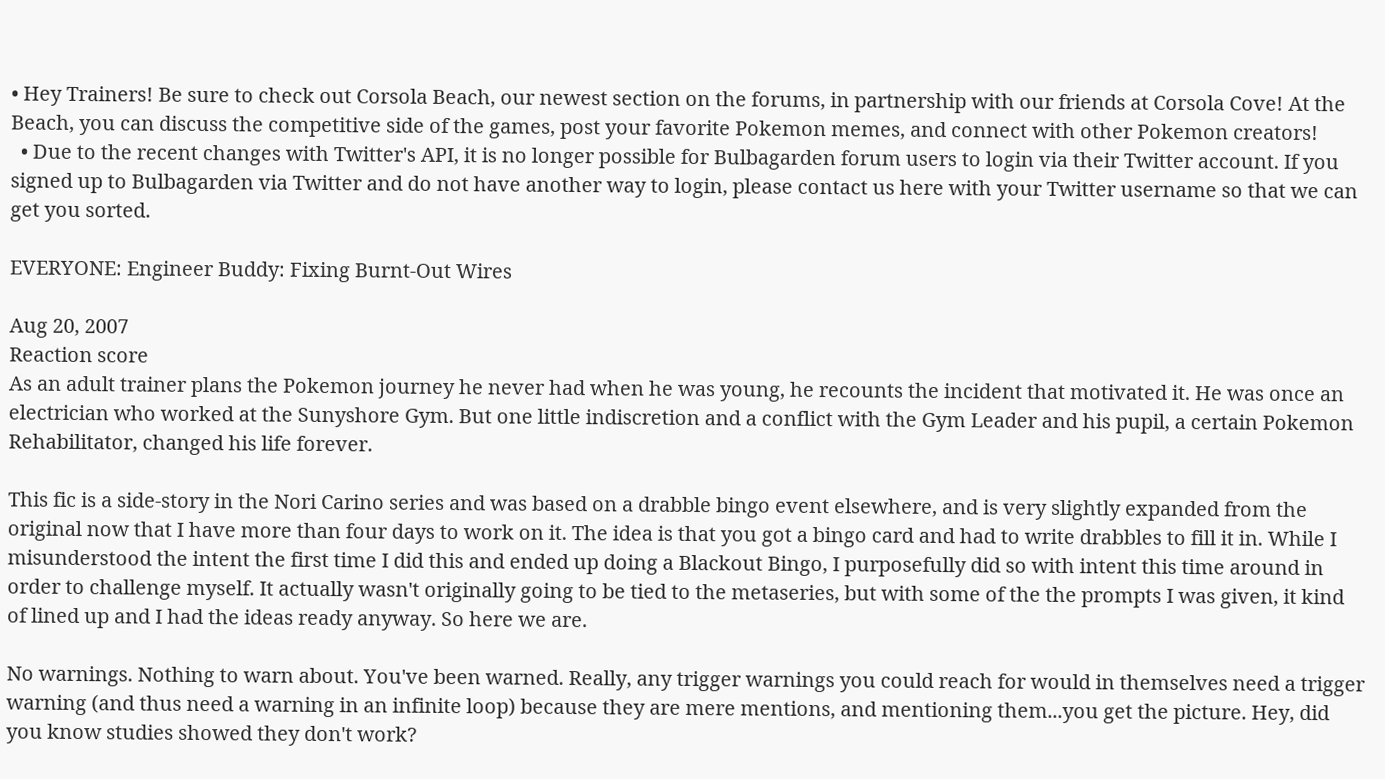• Hey Trainers! Be sure to check out Corsola Beach, our newest section on the forums, in partnership with our friends at Corsola Cove! At the Beach, you can discuss the competitive side of the games, post your favorite Pokemon memes, and connect with other Pokemon creators!
  • Due to the recent changes with Twitter's API, it is no longer possible for Bulbagarden forum users to login via their Twitter account. If you signed up to Bulbagarden via Twitter and do not have another way to login, please contact us here with your Twitter username so that we can get you sorted.

EVERYONE: Engineer Buddy: Fixing Burnt-Out Wires

Aug 20, 2007
Reaction score
As an adult trainer plans the Pokemon journey he never had when he was young, he recounts the incident that motivated it. He was once an electrician who worked at the Sunyshore Gym. But one little indiscretion and a conflict with the Gym Leader and his pupil, a certain Pokemon Rehabilitator, changed his life forever.

This fic is a side-story in the Nori Carino series and was based on a drabble bingo event elsewhere, and is very slightly expanded from the original now that I have more than four days to work on it. The idea is that you got a bingo card and had to write drabbles to fill it in. While I misunderstood the intent the first time I did this and ended up doing a Blackout Bingo, I purposefully did so with intent this time around in order to challenge myself. It actually wasn't originally going to be tied to the metaseries, but with some of the the prompts I was given, it kind of lined up and I had the ideas ready anyway. So here we are.

No warnings. Nothing to warn about. You've been warned. Really, any trigger warnings you could reach for would in themselves need a trigger warning (and thus need a warning in an infinite loop) because they are mere mentions, and mentioning them...you get the picture. Hey, did you know studies showed they don't work?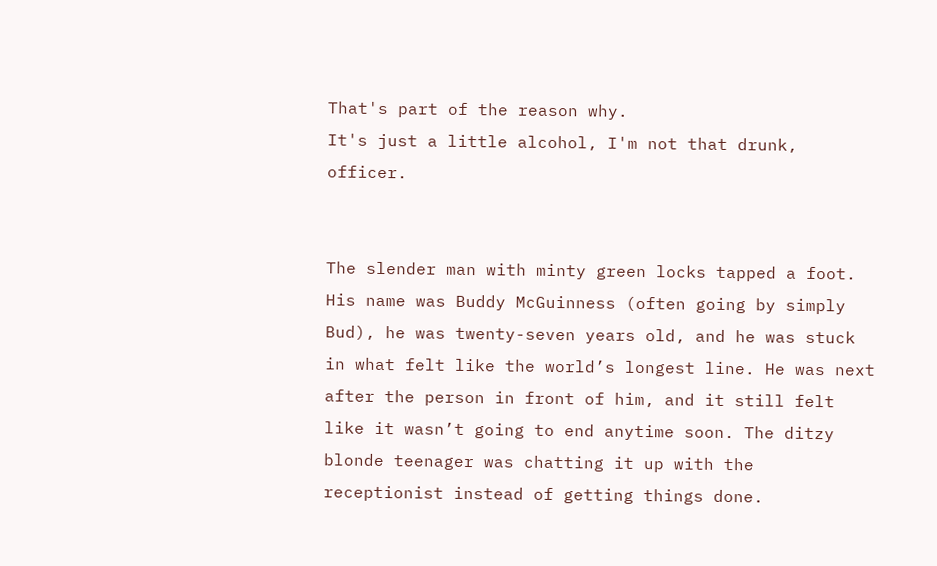That's part of the reason why.
It's just a little alcohol, I'm not that drunk, officer.


The slender man with minty green locks tapped a foot. His name was Buddy McGuinness (often going by simply Bud), he was twenty-seven years old, and he was stuck in what felt like the world’s longest line. He was next after the person in front of him, and it still felt like it wasn’t going to end anytime soon. The ditzy blonde teenager was chatting it up with the receptionist instead of getting things done.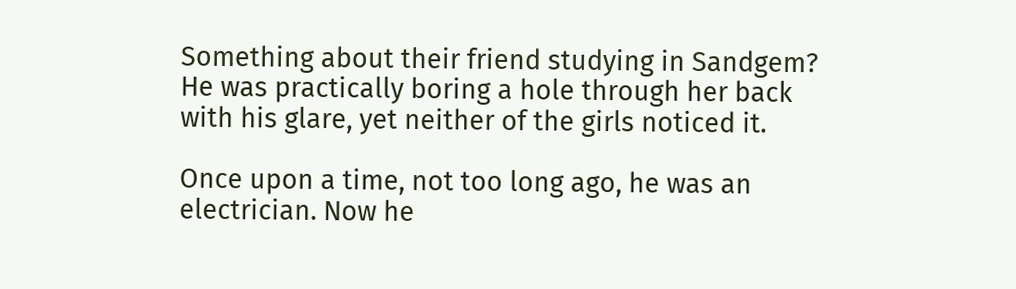Something about their friend studying in Sandgem? He was practically boring a hole through her back with his glare, yet neither of the girls noticed it.

Once upon a time, not too long ago, he was an electrician. Now he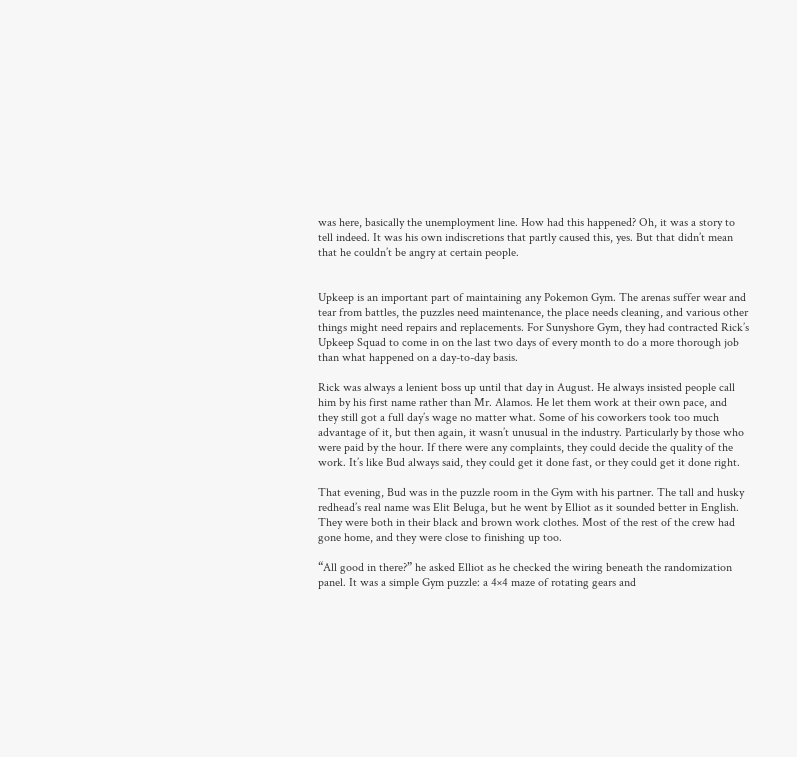was here, basically the unemployment line. How had this happened? Oh, it was a story to tell indeed. It was his own indiscretions that partly caused this, yes. But that didn’t mean that he couldn’t be angry at certain people.


Upkeep is an important part of maintaining any Pokemon Gym. The arenas suffer wear and tear from battles, the puzzles need maintenance, the place needs cleaning, and various other things might need repairs and replacements. For Sunyshore Gym, they had contracted Rick’s Upkeep Squad to come in on the last two days of every month to do a more thorough job than what happened on a day-to-day basis.

Rick was always a lenient boss up until that day in August. He always insisted people call him by his first name rather than Mr. Alamos. He let them work at their own pace, and they still got a full day’s wage no matter what. Some of his coworkers took too much advantage of it, but then again, it wasn’t unusual in the industry. Particularly by those who were paid by the hour. If there were any complaints, they could decide the quality of the work. It’s like Bud always said, they could get it done fast, or they could get it done right.

That evening, Bud was in the puzzle room in the Gym with his partner. The tall and husky redhead’s real name was Elit Beluga, but he went by Elliot as it sounded better in English. They were both in their black and brown work clothes. Most of the rest of the crew had gone home, and they were close to finishing up too.

“All good in there?” he asked Elliot as he checked the wiring beneath the randomization panel. It was a simple Gym puzzle: a 4×4 maze of rotating gears and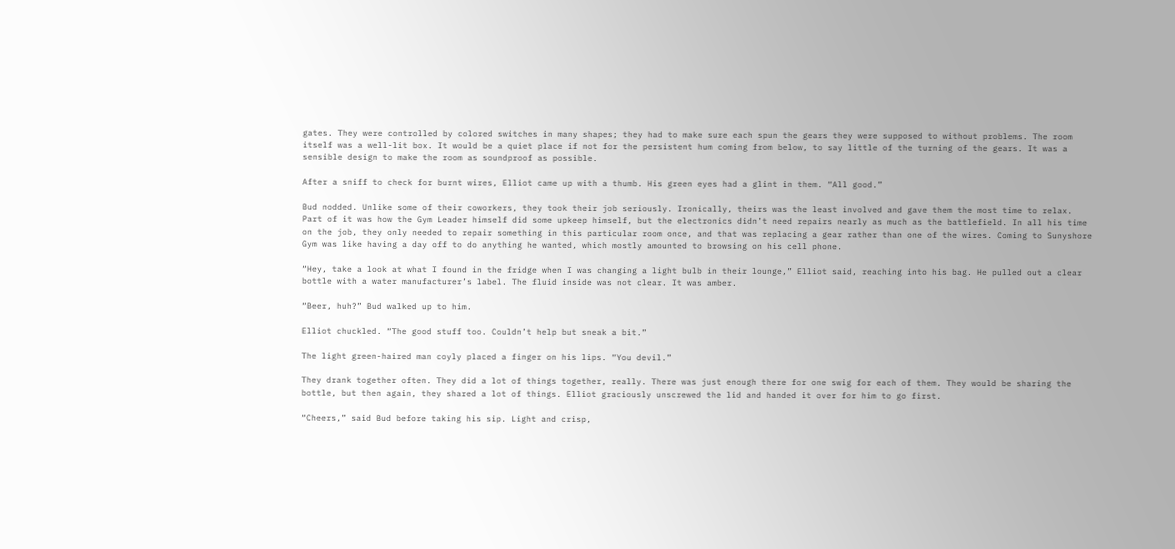gates. They were controlled by colored switches in many shapes; they had to make sure each spun the gears they were supposed to without problems. The room itself was a well-lit box. It would be a quiet place if not for the persistent hum coming from below, to say little of the turning of the gears. It was a sensible design to make the room as soundproof as possible.

After a sniff to check for burnt wires, Elliot came up with a thumb. His green eyes had a glint in them. “All good.”

Bud nodded. Unlike some of their coworkers, they took their job seriously. Ironically, theirs was the least involved and gave them the most time to relax. Part of it was how the Gym Leader himself did some upkeep himself, but the electronics didn’t need repairs nearly as much as the battlefield. In all his time on the job, they only needed to repair something in this particular room once, and that was replacing a gear rather than one of the wires. Coming to Sunyshore Gym was like having a day off to do anything he wanted, which mostly amounted to browsing on his cell phone.

“Hey, take a look at what I found in the fridge when I was changing a light bulb in their lounge,” Elliot said, reaching into his bag. He pulled out a clear bottle with a water manufacturer’s label. The fluid inside was not clear. It was amber.

“Beer, huh?” Bud walked up to him.

Elliot chuckled. “The good stuff too. Couldn’t help but sneak a bit.”

The light green-haired man coyly placed a finger on his lips. “You devil.”

They drank together often. They did a lot of things together, really. There was just enough there for one swig for each of them. They would be sharing the bottle, but then again, they shared a lot of things. Elliot graciously unscrewed the lid and handed it over for him to go first.

“Cheers,” said Bud before taking his sip. Light and crisp,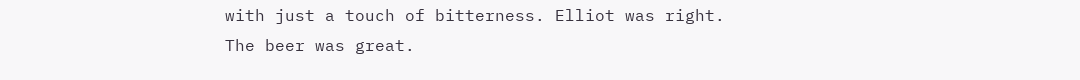with just a touch of bitterness. Elliot was right. The beer was great.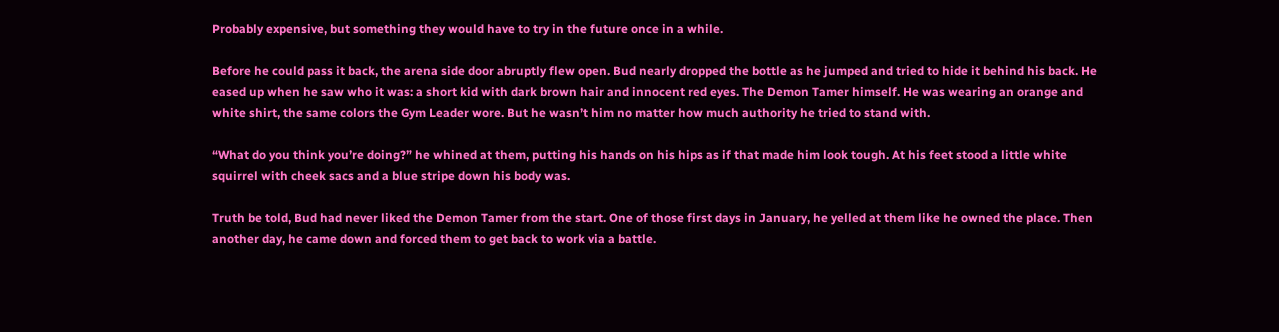Probably expensive, but something they would have to try in the future once in a while.

Before he could pass it back, the arena side door abruptly flew open. Bud nearly dropped the bottle as he jumped and tried to hide it behind his back. He eased up when he saw who it was: a short kid with dark brown hair and innocent red eyes. The Demon Tamer himself. He was wearing an orange and white shirt, the same colors the Gym Leader wore. But he wasn’t him no matter how much authority he tried to stand with.

“What do you think you’re doing?” he whined at them, putting his hands on his hips as if that made him look tough. At his feet stood a little white squirrel with cheek sacs and a blue stripe down his body was.

Truth be told, Bud had never liked the Demon Tamer from the start. One of those first days in January, he yelled at them like he owned the place. Then another day, he came down and forced them to get back to work via a battle.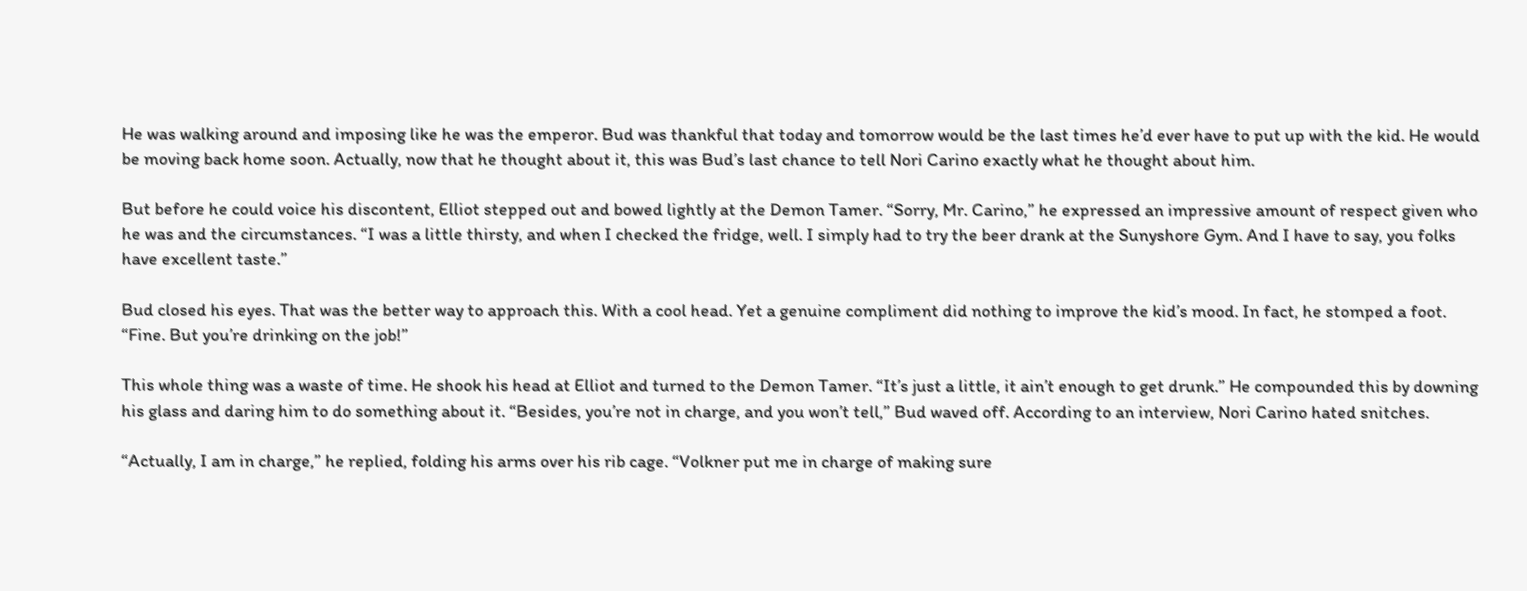He was walking around and imposing like he was the emperor. Bud was thankful that today and tomorrow would be the last times he’d ever have to put up with the kid. He would be moving back home soon. Actually, now that he thought about it, this was Bud’s last chance to tell Nori Carino exactly what he thought about him.

But before he could voice his discontent, Elliot stepped out and bowed lightly at the Demon Tamer. “Sorry, Mr. Carino,” he expressed an impressive amount of respect given who he was and the circumstances. “I was a little thirsty, and when I checked the fridge, well. I simply had to try the beer drank at the Sunyshore Gym. And I have to say, you folks have excellent taste.”

Bud closed his eyes. That was the better way to approach this. With a cool head. Yet a genuine compliment did nothing to improve the kid’s mood. In fact, he stomped a foot. “Fine. But you’re drinking on the job!”

This whole thing was a waste of time. He shook his head at Elliot and turned to the Demon Tamer. “It’s just a little, it ain’t enough to get drunk.” He compounded this by downing his glass and daring him to do something about it. “Besides, you’re not in charge, and you won’t tell,” Bud waved off. According to an interview, Nori Carino hated snitches.

“Actually, I am in charge,” he replied, folding his arms over his rib cage. “Volkner put me in charge of making sure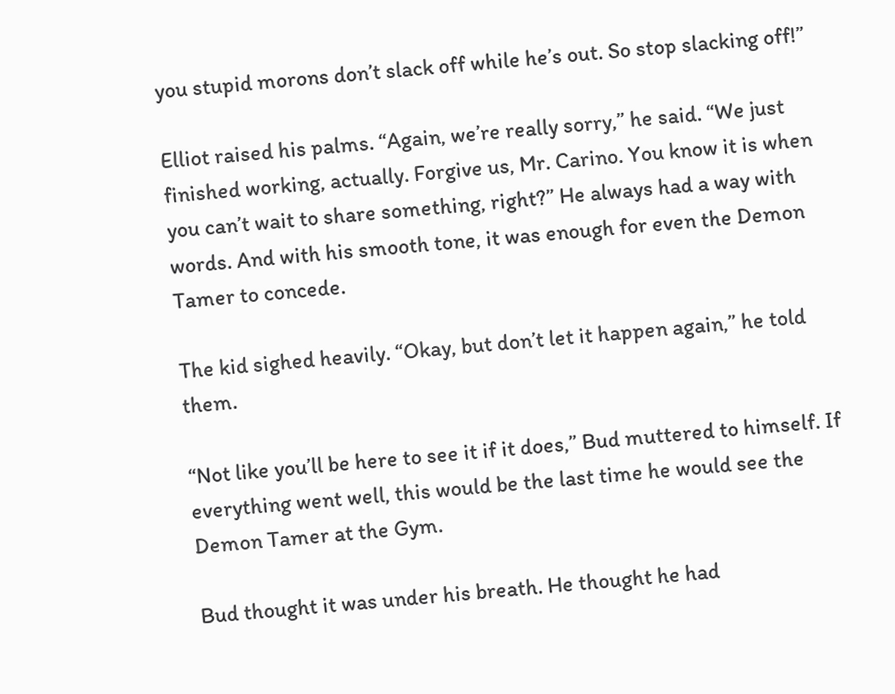you stupid morons don’t slack off while he’s out. So stop slacking off!”

Elliot raised his palms. “Again, we’re really sorry,” he said. “We just finished working, actually. Forgive us, Mr. Carino. You know it is when you can’t wait to share something, right?” He always had a way with words. And with his smooth tone, it was enough for even the Demon Tamer to concede.

The kid sighed heavily. “Okay, but don’t let it happen again,” he told them.

“Not like you’ll be here to see it if it does,” Bud muttered to himself. If everything went well, this would be the last time he would see the Demon Tamer at the Gym.

Bud thought it was under his breath. He thought he had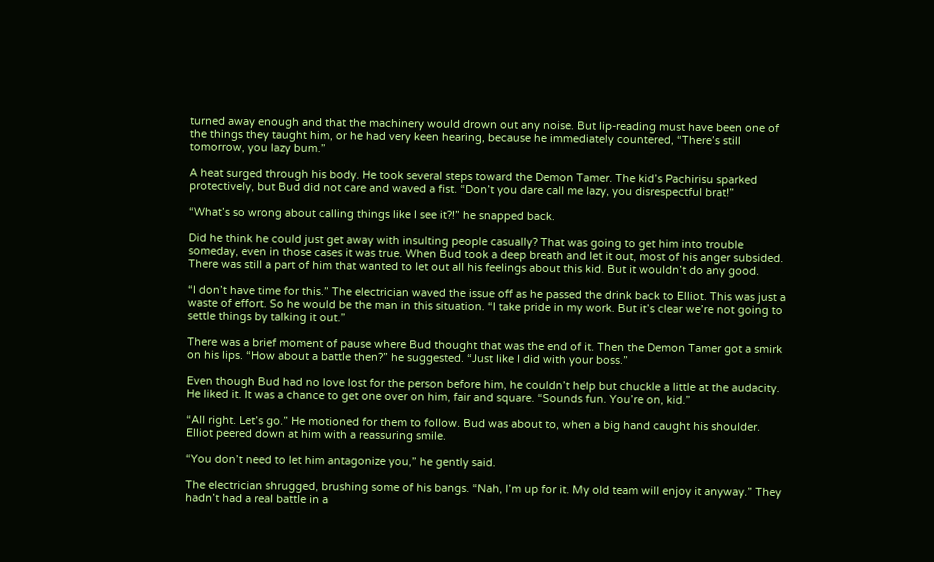turned away enough and that the machinery would drown out any noise. But lip-reading must have been one of the things they taught him, or he had very keen hearing, because he immediately countered, “There’s still tomorrow, you lazy bum.”

A heat surged through his body. He took several steps toward the Demon Tamer. The kid’s Pachirisu sparked protectively, but Bud did not care and waved a fist. “Don’t you dare call me lazy, you disrespectful brat!”

“What’s so wrong about calling things like I see it?!” he snapped back.

Did he think he could just get away with insulting people casually? That was going to get him into trouble someday, even in those cases it was true. When Bud took a deep breath and let it out, most of his anger subsided. There was still a part of him that wanted to let out all his feelings about this kid. But it wouldn’t do any good.

“I don’t have time for this.” The electrician waved the issue off as he passed the drink back to Elliot. This was just a waste of effort. So he would be the man in this situation. “I take pride in my work. But it’s clear we’re not going to settle things by talking it out.”

There was a brief moment of pause where Bud thought that was the end of it. Then the Demon Tamer got a smirk on his lips. “How about a battle then?” he suggested. “Just like I did with your boss.”

Even though Bud had no love lost for the person before him, he couldn’t help but chuckle a little at the audacity. He liked it. It was a chance to get one over on him, fair and square. “Sounds fun. You’re on, kid.”

“All right. Let’s go.” He motioned for them to follow. Bud was about to, when a big hand caught his shoulder. Elliot peered down at him with a reassuring smile.

“You don’t need to let him antagonize you,” he gently said.

The electrician shrugged, brushing some of his bangs. “Nah, I’m up for it. My old team will enjoy it anyway.” They hadn’t had a real battle in a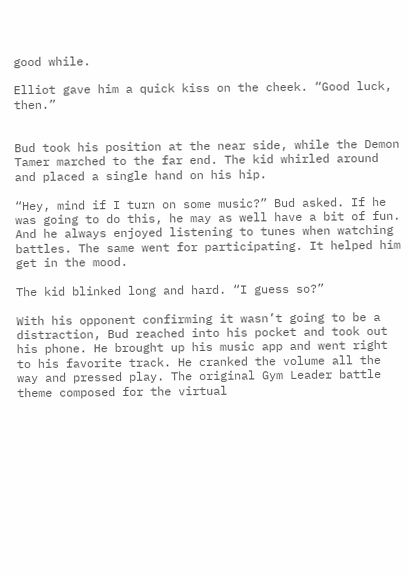good while.

Elliot gave him a quick kiss on the cheek. “Good luck, then.”


Bud took his position at the near side, while the Demon Tamer marched to the far end. The kid whirled around and placed a single hand on his hip.

“Hey, mind if I turn on some music?” Bud asked. If he was going to do this, he may as well have a bit of fun. And he always enjoyed listening to tunes when watching battles. The same went for participating. It helped him get in the mood.

The kid blinked long and hard. “I guess so?”

With his opponent confirming it wasn’t going to be a distraction, Bud reached into his pocket and took out his phone. He brought up his music app and went right to his favorite track. He cranked the volume all the way and pressed play. The original Gym Leader battle theme composed for the virtual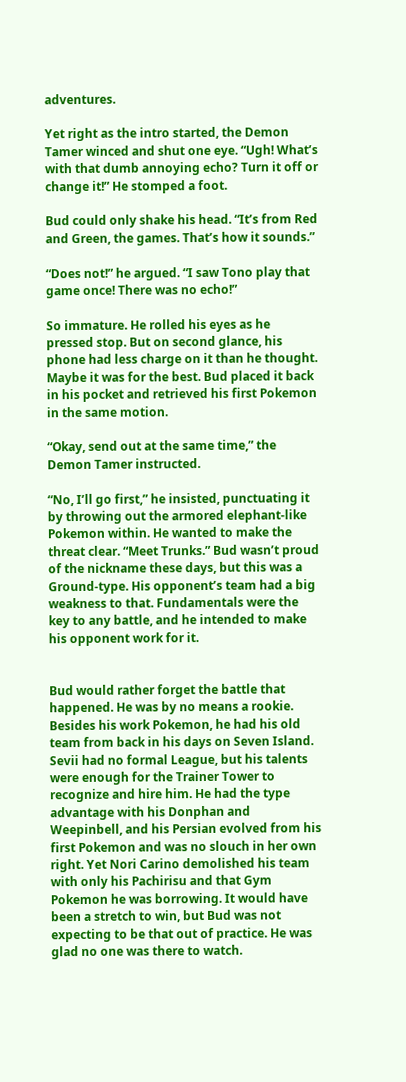adventures.

Yet right as the intro started, the Demon Tamer winced and shut one eye. “Ugh! What’s with that dumb annoying echo? Turn it off or change it!” He stomped a foot.

Bud could only shake his head. “It’s from Red and Green, the games. That’s how it sounds.”

“Does not!” he argued. “I saw Tono play that game once! There was no echo!”

So immature. He rolled his eyes as he pressed stop. But on second glance, his phone had less charge on it than he thought. Maybe it was for the best. Bud placed it back in his pocket and retrieved his first Pokemon in the same motion.

“Okay, send out at the same time,” the Demon Tamer instructed.

“No, I’ll go first,” he insisted, punctuating it by throwing out the armored elephant-like Pokemon within. He wanted to make the threat clear. “Meet Trunks.” Bud wasn’t proud of the nickname these days, but this was a Ground-type. His opponent’s team had a big weakness to that. Fundamentals were the key to any battle, and he intended to make his opponent work for it.


Bud would rather forget the battle that happened. He was by no means a rookie. Besides his work Pokemon, he had his old team from back in his days on Seven Island. Sevii had no formal League, but his talents were enough for the Trainer Tower to recognize and hire him. He had the type advantage with his Donphan and Weepinbell, and his Persian evolved from his first Pokemon and was no slouch in her own right. Yet Nori Carino demolished his team with only his Pachirisu and that Gym Pokemon he was borrowing. It would have been a stretch to win, but Bud was not expecting to be that out of practice. He was glad no one was there to watch.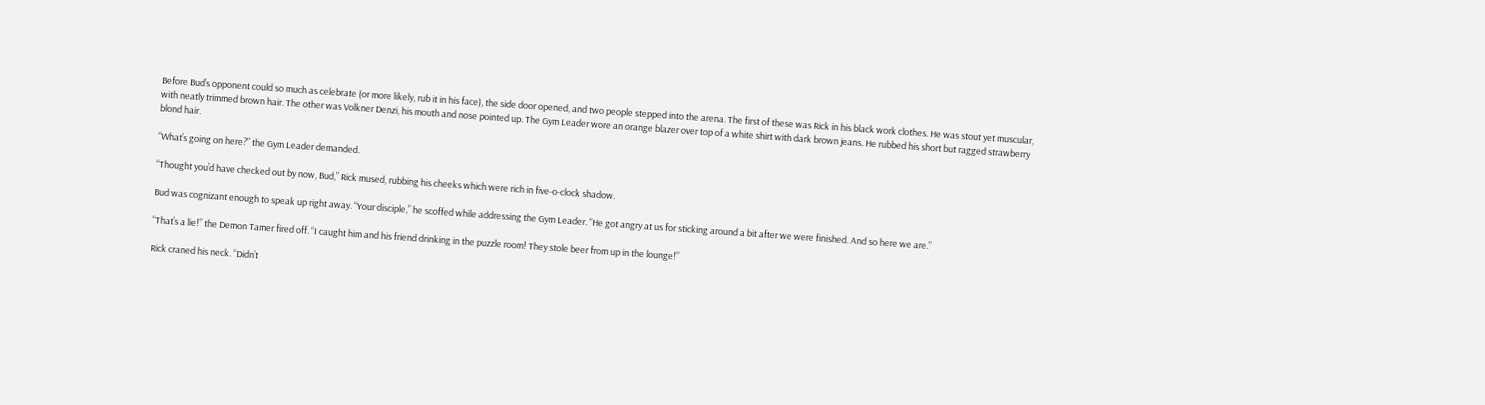Before Bud’s opponent could so much as celebrate (or more likely, rub it in his face), the side door opened, and two people stepped into the arena. The first of these was Rick in his black work clothes. He was stout yet muscular, with neatly trimmed brown hair. The other was Volkner Denzi, his mouth and nose pointed up. The Gym Leader wore an orange blazer over top of a white shirt with dark brown jeans. He rubbed his short but ragged strawberry blond hair.

“What’s going on here?” the Gym Leader demanded.

“Thought you’d have checked out by now, Bud,” Rick mused, rubbing his cheeks which were rich in five-o-clock shadow.

Bud was cognizant enough to speak up right away. “Your disciple,” he scoffed while addressing the Gym Leader. “He got angry at us for sticking around a bit after we were finished. And so here we are.”

“That’s a lie!” the Demon Tamer fired off. “I caught him and his friend drinking in the puzzle room! They stole beer from up in the lounge!”

Rick craned his neck. “Didn’t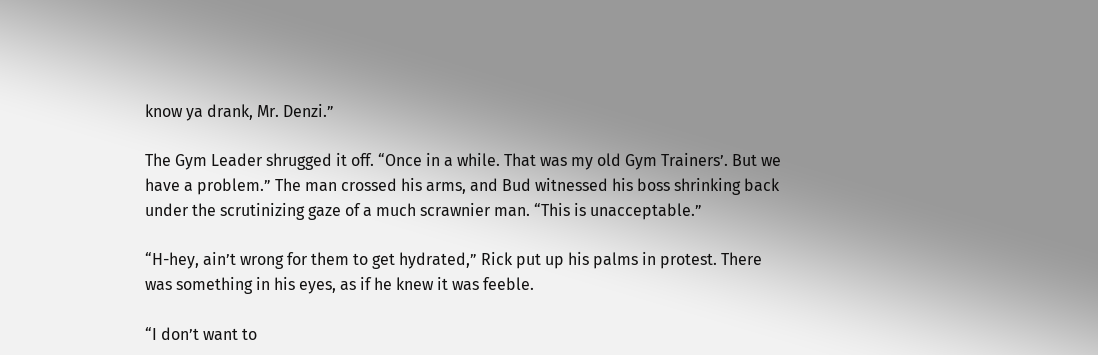know ya drank, Mr. Denzi.”

The Gym Leader shrugged it off. “Once in a while. That was my old Gym Trainers’. But we have a problem.” The man crossed his arms, and Bud witnessed his boss shrinking back under the scrutinizing gaze of a much scrawnier man. “This is unacceptable.”

“H-hey, ain’t wrong for them to get hydrated,” Rick put up his palms in protest. There was something in his eyes, as if he knew it was feeble.

“I don’t want to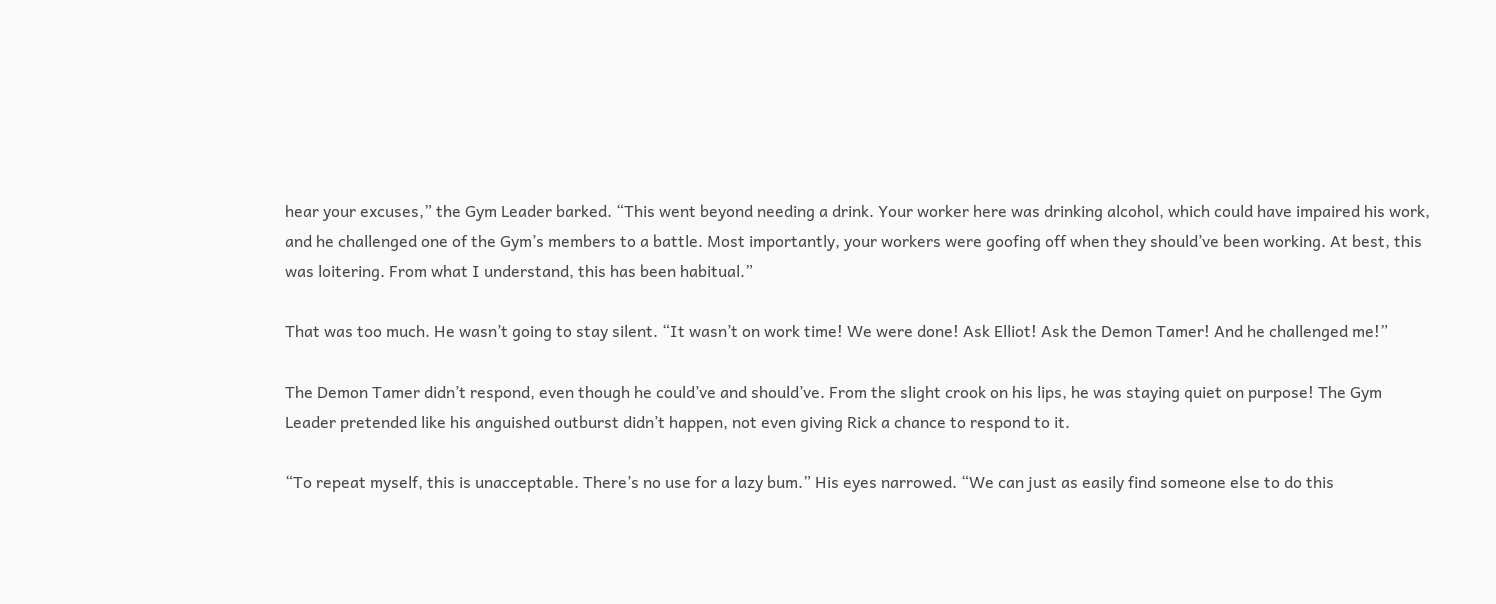hear your excuses,” the Gym Leader barked. “This went beyond needing a drink. Your worker here was drinking alcohol, which could have impaired his work, and he challenged one of the Gym’s members to a battle. Most importantly, your workers were goofing off when they should’ve been working. At best, this was loitering. From what I understand, this has been habitual.”

That was too much. He wasn’t going to stay silent. “It wasn’t on work time! We were done! Ask Elliot! Ask the Demon Tamer! And he challenged me!”

The Demon Tamer didn’t respond, even though he could’ve and should’ve. From the slight crook on his lips, he was staying quiet on purpose! The Gym Leader pretended like his anguished outburst didn’t happen, not even giving Rick a chance to respond to it.

“To repeat myself, this is unacceptable. There’s no use for a lazy bum.” His eyes narrowed. “We can just as easily find someone else to do this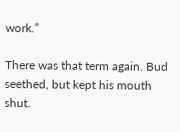work.”

There was that term again. Bud seethed, but kept his mouth shut.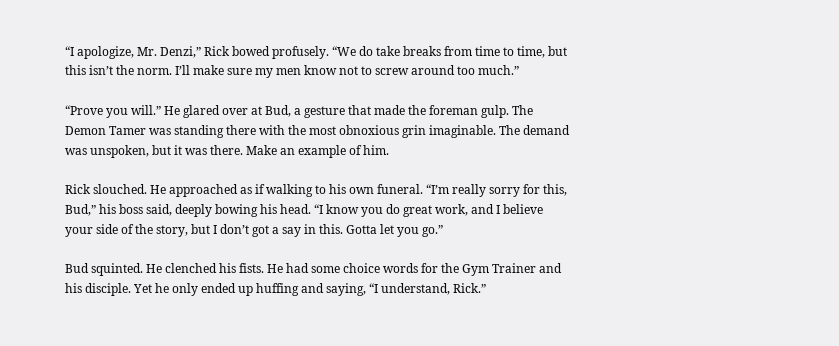“I apologize, Mr. Denzi,” Rick bowed profusely. “We do take breaks from time to time, but this isn’t the norm. I’ll make sure my men know not to screw around too much.”

“Prove you will.” He glared over at Bud, a gesture that made the foreman gulp. The Demon Tamer was standing there with the most obnoxious grin imaginable. The demand was unspoken, but it was there. Make an example of him.

Rick slouched. He approached as if walking to his own funeral. “I’m really sorry for this, Bud,” his boss said, deeply bowing his head. “I know you do great work, and I believe your side of the story, but I don’t got a say in this. Gotta let you go.”

Bud squinted. He clenched his fists. He had some choice words for the Gym Trainer and his disciple. Yet he only ended up huffing and saying, “I understand, Rick.”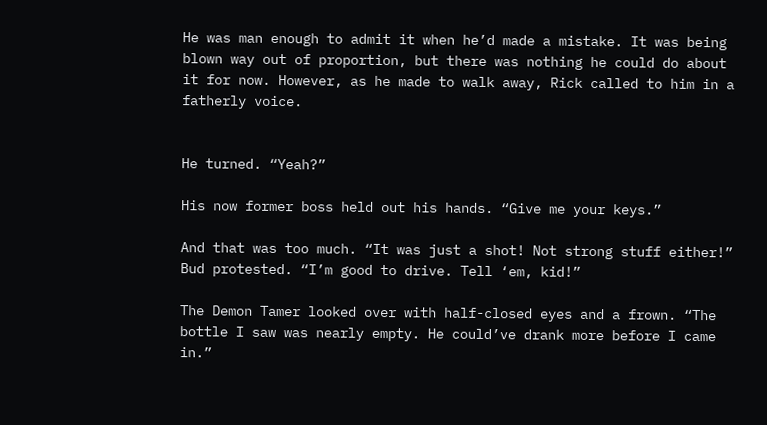He was man enough to admit it when he’d made a mistake. It was being blown way out of proportion, but there was nothing he could do about it for now. However, as he made to walk away, Rick called to him in a fatherly voice.


He turned. “Yeah?”

His now former boss held out his hands. “Give me your keys.”

And that was too much. “It was just a shot! Not strong stuff either!” Bud protested. “I’m good to drive. Tell ‘em, kid!”

The Demon Tamer looked over with half-closed eyes and a frown. “The bottle I saw was nearly empty. He could’ve drank more before I came in.”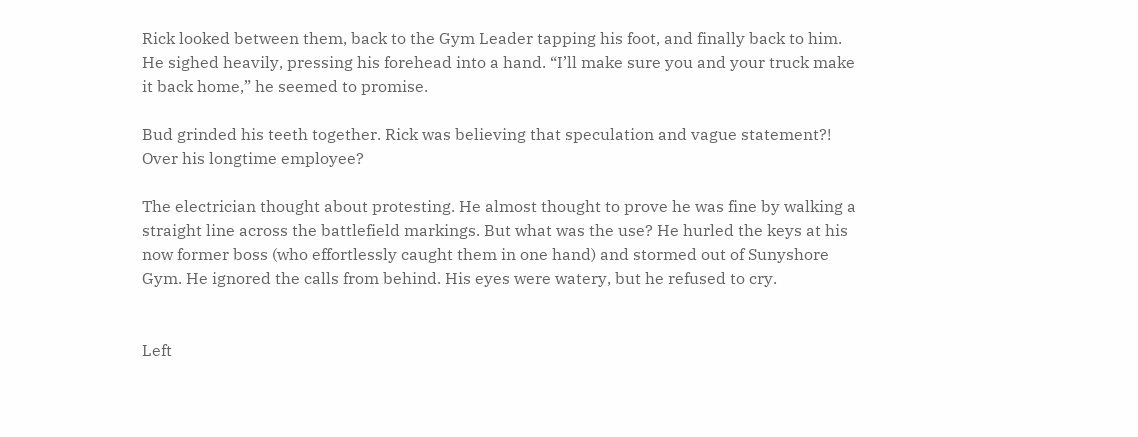Rick looked between them, back to the Gym Leader tapping his foot, and finally back to him. He sighed heavily, pressing his forehead into a hand. “I’ll make sure you and your truck make it back home,” he seemed to promise.

Bud grinded his teeth together. Rick was believing that speculation and vague statement?! Over his longtime employee?

The electrician thought about protesting. He almost thought to prove he was fine by walking a straight line across the battlefield markings. But what was the use? He hurled the keys at his now former boss (who effortlessly caught them in one hand) and stormed out of Sunyshore Gym. He ignored the calls from behind. His eyes were watery, but he refused to cry.


Left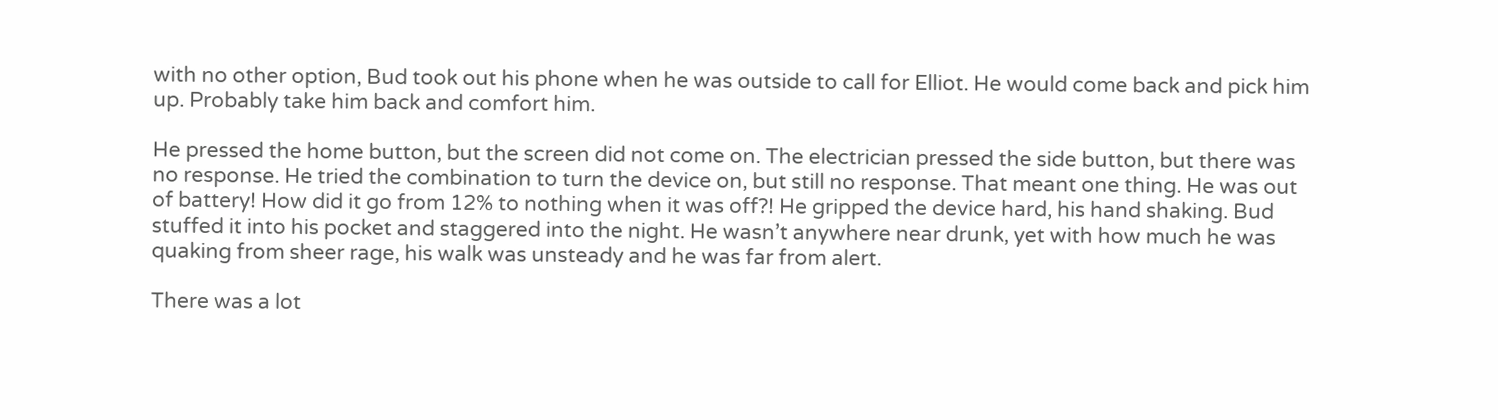with no other option, Bud took out his phone when he was outside to call for Elliot. He would come back and pick him up. Probably take him back and comfort him.

He pressed the home button, but the screen did not come on. The electrician pressed the side button, but there was no response. He tried the combination to turn the device on, but still no response. That meant one thing. He was out of battery! How did it go from 12% to nothing when it was off?! He gripped the device hard, his hand shaking. Bud stuffed it into his pocket and staggered into the night. He wasn’t anywhere near drunk, yet with how much he was quaking from sheer rage, his walk was unsteady and he was far from alert.

There was a lot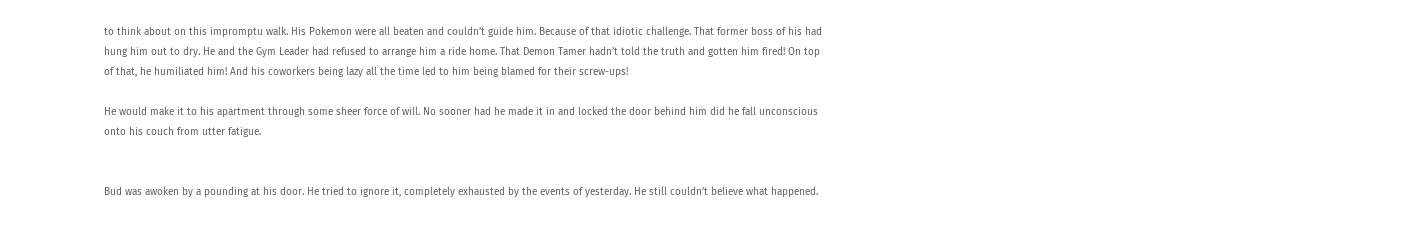to think about on this impromptu walk. His Pokemon were all beaten and couldn’t guide him. Because of that idiotic challenge. That former boss of his had hung him out to dry. He and the Gym Leader had refused to arrange him a ride home. That Demon Tamer hadn’t told the truth and gotten him fired! On top of that, he humiliated him! And his coworkers being lazy all the time led to him being blamed for their screw-ups!

He would make it to his apartment through some sheer force of will. No sooner had he made it in and locked the door behind him did he fall unconscious onto his couch from utter fatigue.


Bud was awoken by a pounding at his door. He tried to ignore it, completely exhausted by the events of yesterday. He still couldn’t believe what happened.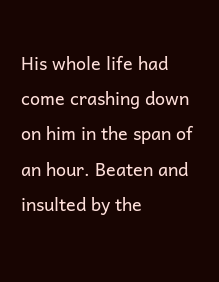His whole life had come crashing down on him in the span of an hour. Beaten and insulted by the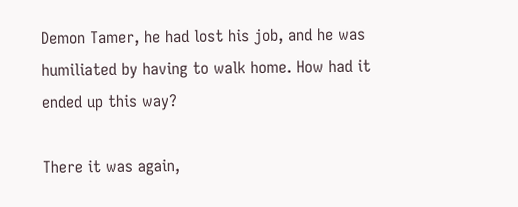Demon Tamer, he had lost his job, and he was humiliated by having to walk home. How had it ended up this way?

There it was again,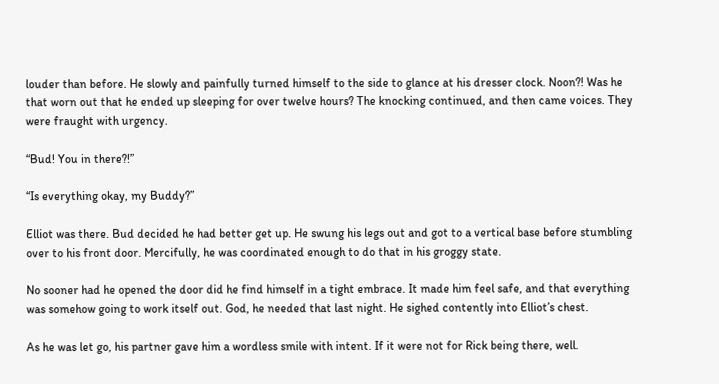louder than before. He slowly and painfully turned himself to the side to glance at his dresser clock. Noon?! Was he that worn out that he ended up sleeping for over twelve hours? The knocking continued, and then came voices. They were fraught with urgency.

“Bud! You in there?!”

“Is everything okay, my Buddy?”

Elliot was there. Bud decided he had better get up. He swung his legs out and got to a vertical base before stumbling over to his front door. Mercifully, he was coordinated enough to do that in his groggy state.

No sooner had he opened the door did he find himself in a tight embrace. It made him feel safe, and that everything was somehow going to work itself out. God, he needed that last night. He sighed contently into Elliot’s chest.

As he was let go, his partner gave him a wordless smile with intent. If it were not for Rick being there, well.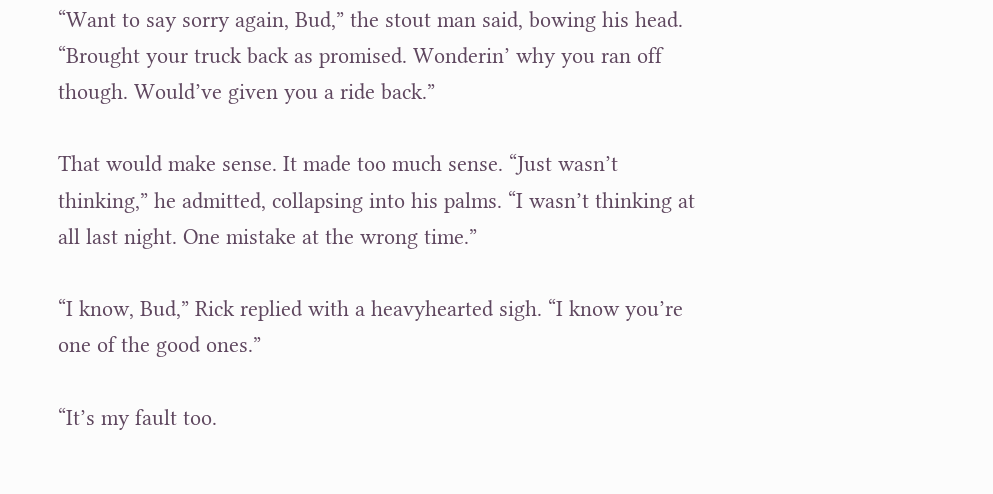“Want to say sorry again, Bud,” the stout man said, bowing his head. “Brought your truck back as promised. Wonderin’ why you ran off though. Would’ve given you a ride back.”

That would make sense. It made too much sense. “Just wasn’t thinking,” he admitted, collapsing into his palms. “I wasn’t thinking at all last night. One mistake at the wrong time.”

“I know, Bud,” Rick replied with a heavyhearted sigh. “I know you’re one of the good ones.”

“It’s my fault too.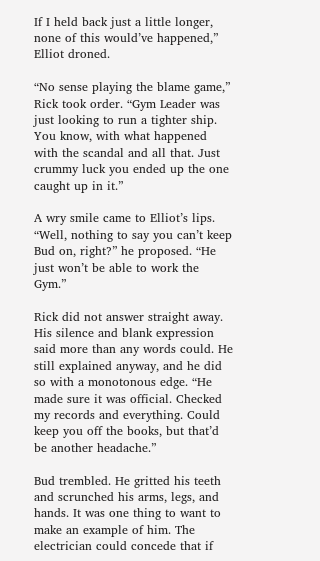If I held back just a little longer, none of this would’ve happened,” Elliot droned.

“No sense playing the blame game,” Rick took order. “Gym Leader was just looking to run a tighter ship. You know, with what happened with the scandal and all that. Just crummy luck you ended up the one caught up in it.”

A wry smile came to Elliot’s lips. “Well, nothing to say you can’t keep Bud on, right?” he proposed. “He just won’t be able to work the Gym.”

Rick did not answer straight away. His silence and blank expression said more than any words could. He still explained anyway, and he did so with a monotonous edge. “He made sure it was official. Checked my records and everything. Could keep you off the books, but that’d be another headache.”

Bud trembled. He gritted his teeth and scrunched his arms, legs, and hands. It was one thing to want to make an example of him. The electrician could concede that if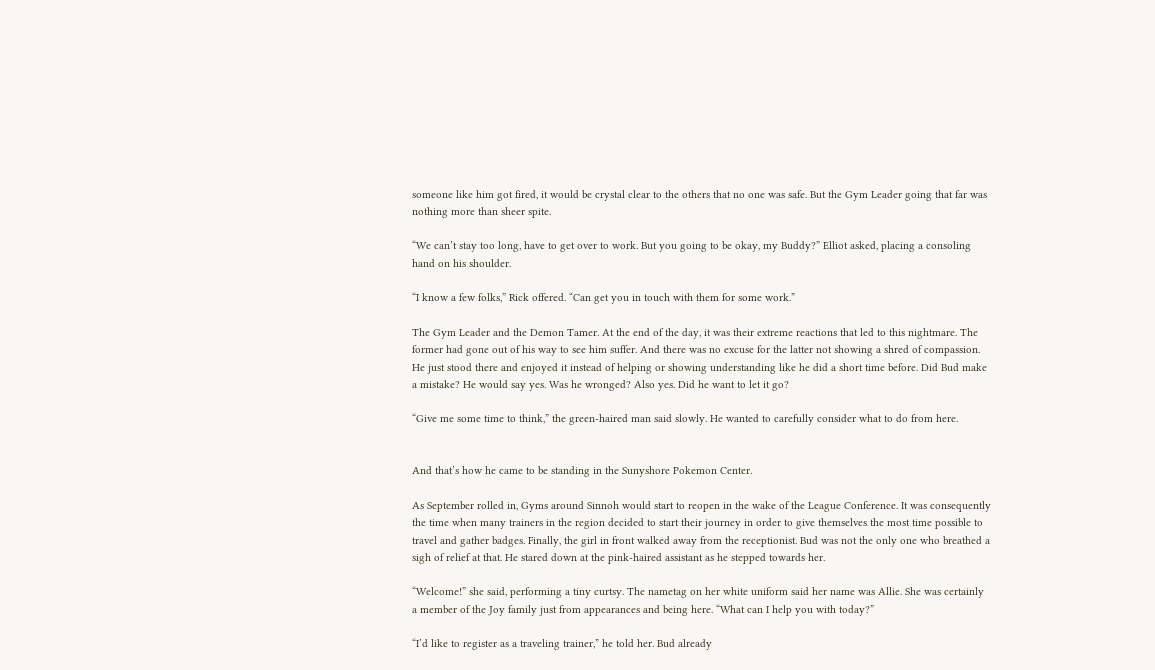someone like him got fired, it would be crystal clear to the others that no one was safe. But the Gym Leader going that far was nothing more than sheer spite.

“We can’t stay too long, have to get over to work. But you going to be okay, my Buddy?” Elliot asked, placing a consoling hand on his shoulder.

“I know a few folks,” Rick offered. “Can get you in touch with them for some work.”

The Gym Leader and the Demon Tamer. At the end of the day, it was their extreme reactions that led to this nightmare. The former had gone out of his way to see him suffer. And there was no excuse for the latter not showing a shred of compassion. He just stood there and enjoyed it instead of helping or showing understanding like he did a short time before. Did Bud make a mistake? He would say yes. Was he wronged? Also yes. Did he want to let it go?

“Give me some time to think,” the green-haired man said slowly. He wanted to carefully consider what to do from here.


And that’s how he came to be standing in the Sunyshore Pokemon Center.

As September rolled in, Gyms around Sinnoh would start to reopen in the wake of the League Conference. It was consequently the time when many trainers in the region decided to start their journey in order to give themselves the most time possible to travel and gather badges. Finally, the girl in front walked away from the receptionist. Bud was not the only one who breathed a sigh of relief at that. He stared down at the pink-haired assistant as he stepped towards her.

“Welcome!” she said, performing a tiny curtsy. The nametag on her white uniform said her name was Allie. She was certainly a member of the Joy family just from appearances and being here. “What can I help you with today?”

“I’d like to register as a traveling trainer,” he told her. Bud already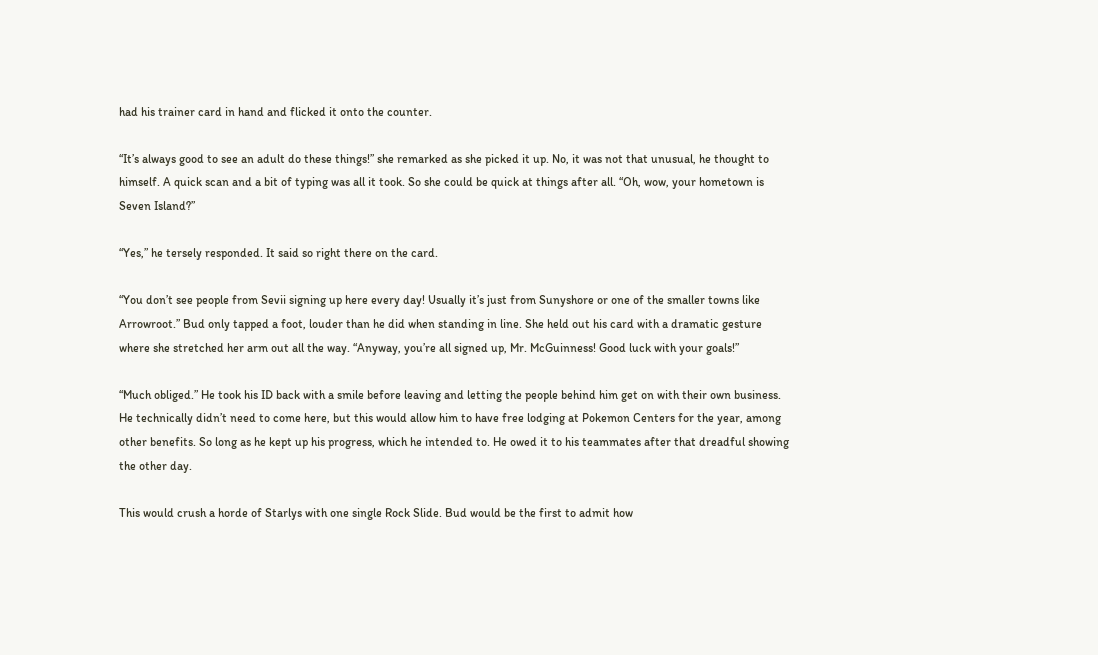had his trainer card in hand and flicked it onto the counter.

“It’s always good to see an adult do these things!” she remarked as she picked it up. No, it was not that unusual, he thought to himself. A quick scan and a bit of typing was all it took. So she could be quick at things after all. “Oh, wow, your hometown is Seven Island?”

“Yes,” he tersely responded. It said so right there on the card.

“You don’t see people from Sevii signing up here every day! Usually it’s just from Sunyshore or one of the smaller towns like Arrowroot.” Bud only tapped a foot, louder than he did when standing in line. She held out his card with a dramatic gesture where she stretched her arm out all the way. “Anyway, you’re all signed up, Mr. McGuinness! Good luck with your goals!”

“Much obliged.” He took his ID back with a smile before leaving and letting the people behind him get on with their own business. He technically didn’t need to come here, but this would allow him to have free lodging at Pokemon Centers for the year, among other benefits. So long as he kept up his progress, which he intended to. He owed it to his teammates after that dreadful showing the other day.

This would crush a horde of Starlys with one single Rock Slide. Bud would be the first to admit how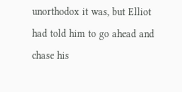unorthodox it was, but Elliot had told him to go ahead and chase his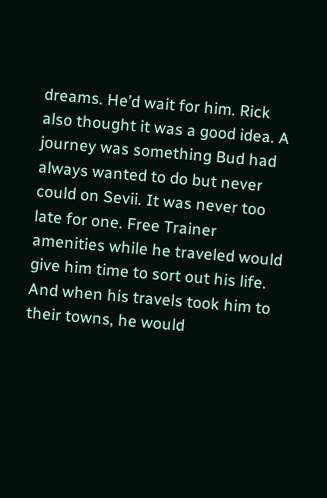dreams. He’d wait for him. Rick also thought it was a good idea. A journey was something Bud had always wanted to do but never could on Sevii. It was never too late for one. Free Trainer amenities while he traveled would give him time to sort out his life. And when his travels took him to their towns, he would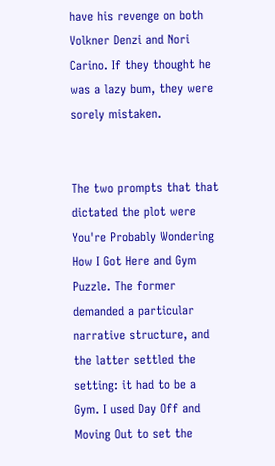have his revenge on both Volkner Denzi and Nori Carino. If they thought he was a lazy bum, they were sorely mistaken.


The two prompts that that dictated the plot were You're Probably Wondering How I Got Here and Gym Puzzle. The former demanded a particular narrative structure, and the latter settled the setting: it had to be a Gym. I used Day Off and Moving Out to set the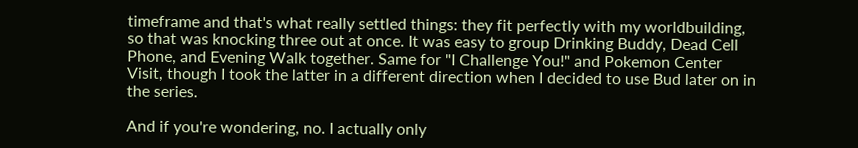timeframe and that's what really settled things: they fit perfectly with my worldbuilding, so that was knocking three out at once. It was easy to group Drinking Buddy, Dead Cell Phone, and Evening Walk together. Same for "I Challenge You!" and Pokemon Center Visit, though I took the latter in a different direction when I decided to use Bud later on in the series.

And if you're wondering, no. I actually only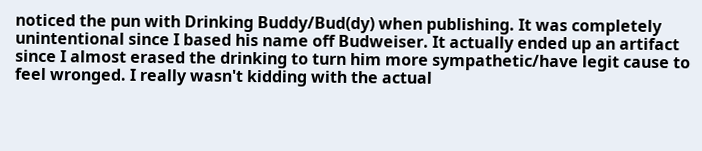noticed the pun with Drinking Buddy/Bud(dy) when publishing. It was completely unintentional since I based his name off Budweiser. It actually ended up an artifact since I almost erased the drinking to turn him more sympathetic/have legit cause to feel wronged. I really wasn't kidding with the actual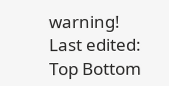warning!
Last edited:
Top Bottom